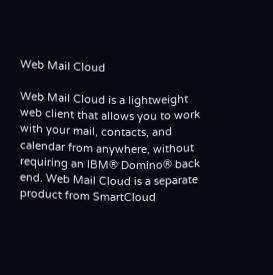Web Mail Cloud

Web Mail Cloud is a lightweight web client that allows you to work with your mail, contacts, and calendar from anywhere, without requiring an IBM® Domino® back end. Web Mail Cloud is a separate product from SmartCloud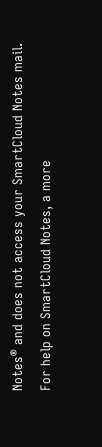Notes® and does not access your SmartCloud Notes mail. For help on SmartCloud Notes, a more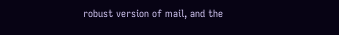robust version of mail, and the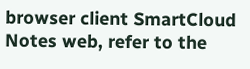browser client SmartCloud Notes web, refer to the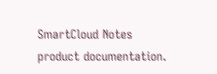SmartCloud Notes product documentation.